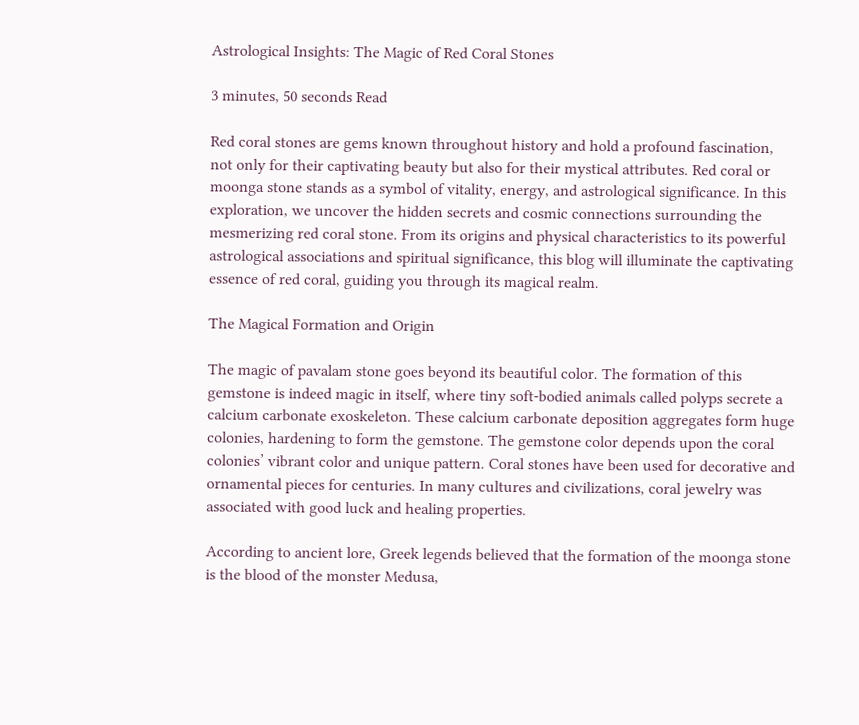Astrological Insights: The Magic of Red Coral Stones

3 minutes, 50 seconds Read

Red coral stones are gems known throughout history and hold a profound fascination, not only for their captivating beauty but also for their mystical attributes. Red coral or moonga stone stands as a symbol of vitality, energy, and astrological significance. In this exploration, we uncover the hidden secrets and cosmic connections surrounding the mesmerizing red coral stone. From its origins and physical characteristics to its powerful astrological associations and spiritual significance, this blog will illuminate the captivating essence of red coral, guiding you through its magical realm.

The Magical Formation and Origin

The magic of pavalam stone goes beyond its beautiful color. The formation of this gemstone is indeed magic in itself, where tiny soft-bodied animals called polyps secrete a calcium carbonate exoskeleton. These calcium carbonate deposition aggregates form huge colonies, hardening to form the gemstone. The gemstone color depends upon the coral colonies’ vibrant color and unique pattern. Coral stones have been used for decorative and ornamental pieces for centuries. In many cultures and civilizations, coral jewelry was associated with good luck and healing properties.

According to ancient lore, Greek legends believed that the formation of the moonga stone is the blood of the monster Medusa,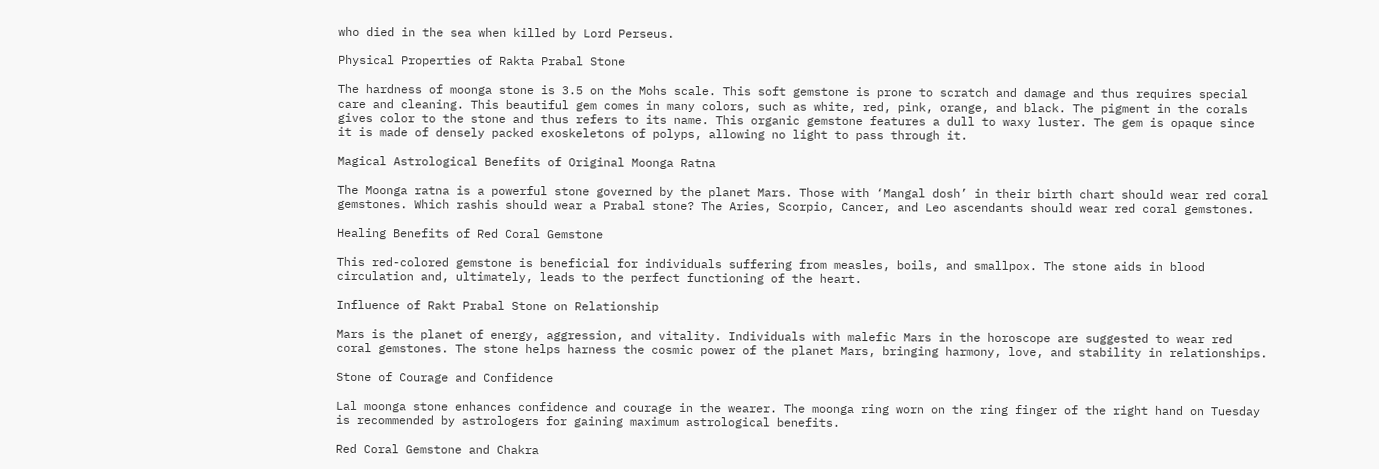who died in the sea when killed by Lord Perseus.

Physical Properties of Rakta Prabal Stone

The hardness of moonga stone is 3.5 on the Mohs scale. This soft gemstone is prone to scratch and damage and thus requires special care and cleaning. This beautiful gem comes in many colors, such as white, red, pink, orange, and black. The pigment in the corals gives color to the stone and thus refers to its name. This organic gemstone features a dull to waxy luster. The gem is opaque since it is made of densely packed exoskeletons of polyps, allowing no light to pass through it.

Magical Astrological Benefits of Original Moonga Ratna

The Moonga ratna is a powerful stone governed by the planet Mars. Those with ‘Mangal dosh’ in their birth chart should wear red coral gemstones. Which rashis should wear a Prabal stone? The Aries, Scorpio, Cancer, and Leo ascendants should wear red coral gemstones.

Healing Benefits of Red Coral Gemstone

This red-colored gemstone is beneficial for individuals suffering from measles, boils, and smallpox. The stone aids in blood circulation and, ultimately, leads to the perfect functioning of the heart.

Influence of Rakt Prabal Stone on Relationship

Mars is the planet of energy, aggression, and vitality. Individuals with malefic Mars in the horoscope are suggested to wear red coral gemstones. The stone helps harness the cosmic power of the planet Mars, bringing harmony, love, and stability in relationships.

Stone of Courage and Confidence

Lal moonga stone enhances confidence and courage in the wearer. The moonga ring worn on the ring finger of the right hand on Tuesday is recommended by astrologers for gaining maximum astrological benefits.

Red Coral Gemstone and Chakra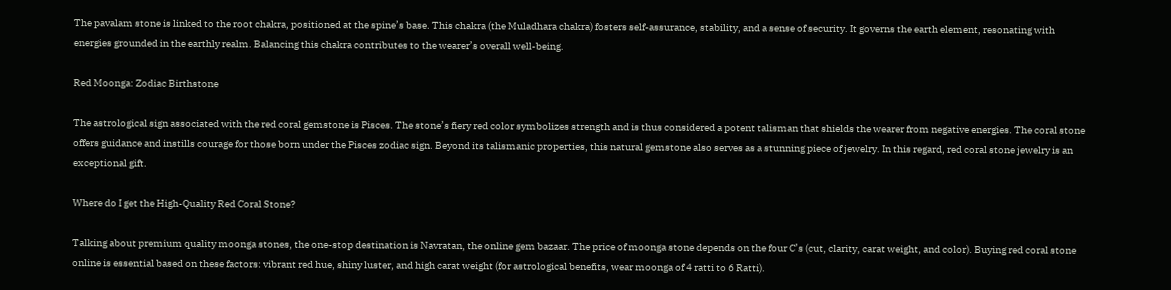The pavalam stone is linked to the root chakra, positioned at the spine’s base. This chakra (the Muladhara chakra) fosters self-assurance, stability, and a sense of security. It governs the earth element, resonating with energies grounded in the earthly realm. Balancing this chakra contributes to the wearer’s overall well-being.

Red Moonga: Zodiac Birthstone

The astrological sign associated with the red coral gemstone is Pisces. The stone’s fiery red color symbolizes strength and is thus considered a potent talisman that shields the wearer from negative energies. The coral stone offers guidance and instills courage for those born under the Pisces zodiac sign. Beyond its talismanic properties, this natural gemstone also serves as a stunning piece of jewelry. In this regard, red coral stone jewelry is an exceptional gift.

Where do I get the High-Quality Red Coral Stone?

Talking about premium quality moonga stones, the one-stop destination is Navratan, the online gem bazaar. The price of moonga stone depends on the four C’s (cut, clarity, carat weight, and color). Buying red coral stone online is essential based on these factors: vibrant red hue, shiny luster, and high carat weight (for astrological benefits, wear moonga of 4 ratti to 6 Ratti).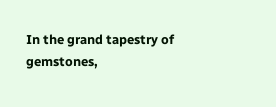In the grand tapestry of gemstones,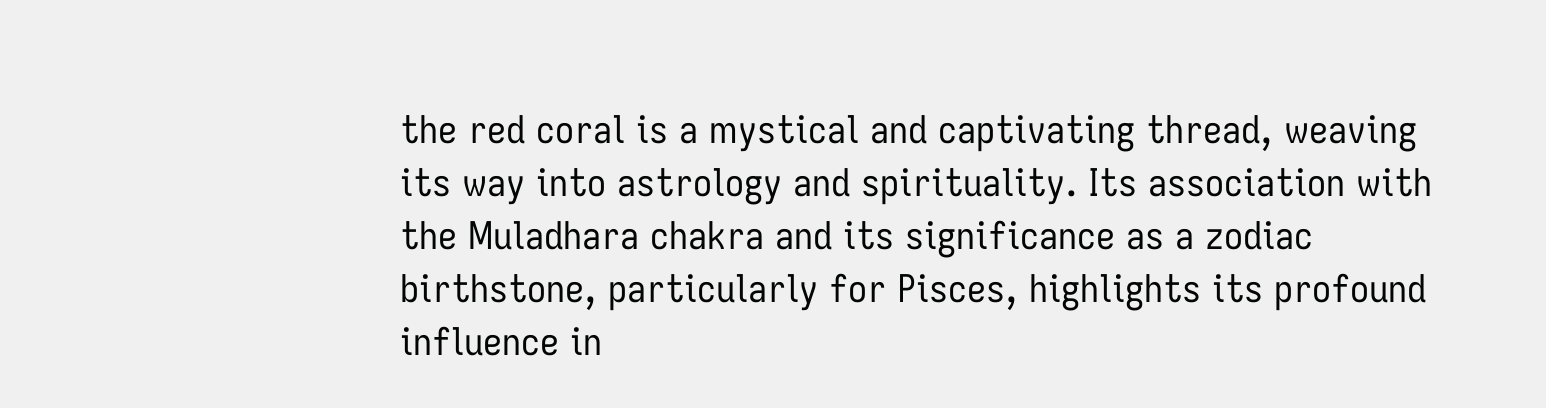the red coral is a mystical and captivating thread, weaving its way into astrology and spirituality. Its association with the Muladhara chakra and its significance as a zodiac birthstone, particularly for Pisces, highlights its profound influence in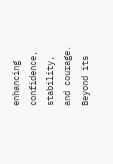enhancing confidence, stability, and courage. Beyond its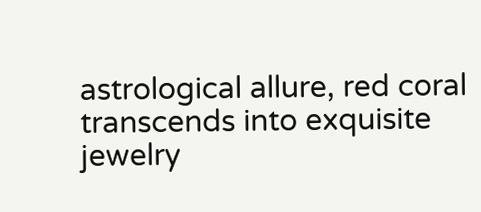astrological allure, red coral transcends into exquisite jewelry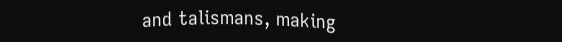and talismans, making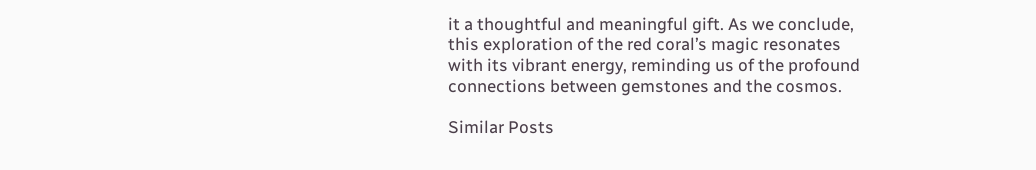it a thoughtful and meaningful gift. As we conclude, this exploration of the red coral’s magic resonates with its vibrant energy, reminding us of the profound connections between gemstones and the cosmos.

Similar Posts